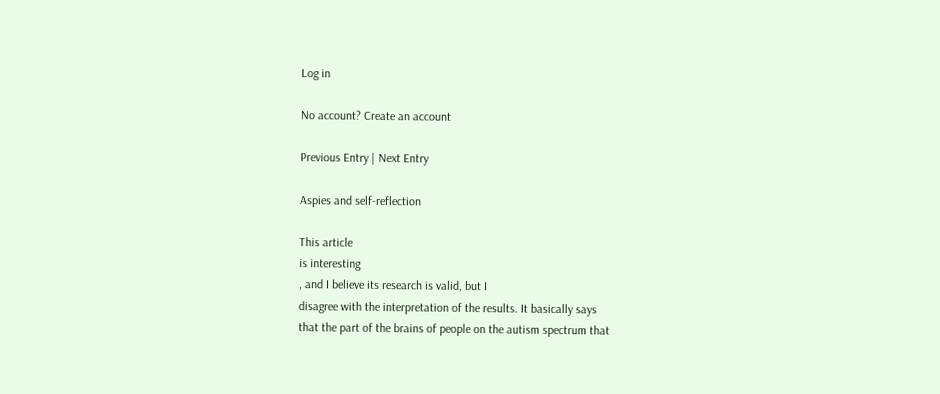Log in

No account? Create an account

Previous Entry | Next Entry

Aspies and self-reflection

This article
is interesting
, and I believe its research is valid, but I
disagree with the interpretation of the results. It basically says
that the part of the brains of people on the autism spectrum that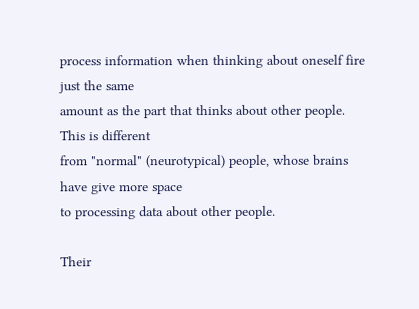process information when thinking about oneself fire just the same
amount as the part that thinks about other people. This is different
from "normal" (neurotypical) people, whose brains have give more space
to processing data about other people.

Their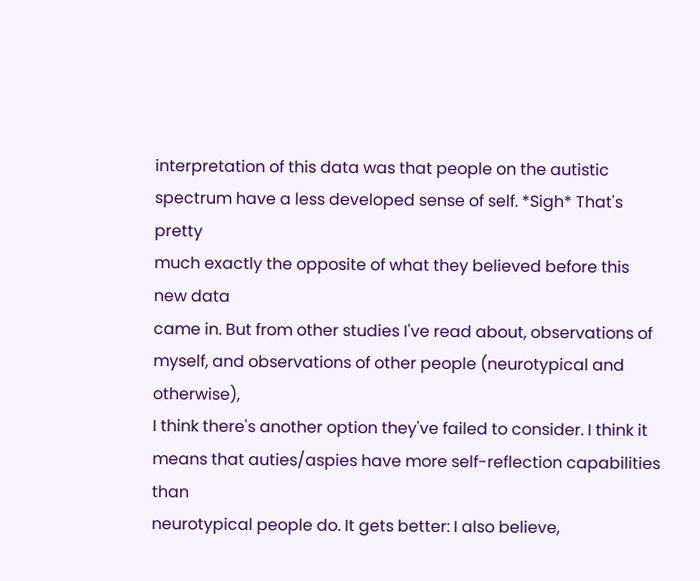interpretation of this data was that people on the autistic
spectrum have a less developed sense of self. *Sigh* That's pretty
much exactly the opposite of what they believed before this new data
came in. But from other studies I've read about, observations of
myself, and observations of other people (neurotypical and otherwise),
I think there's another option they've failed to consider. I think it
means that auties/aspies have more self-reflection capabilities than
neurotypical people do. It gets better: I also believe,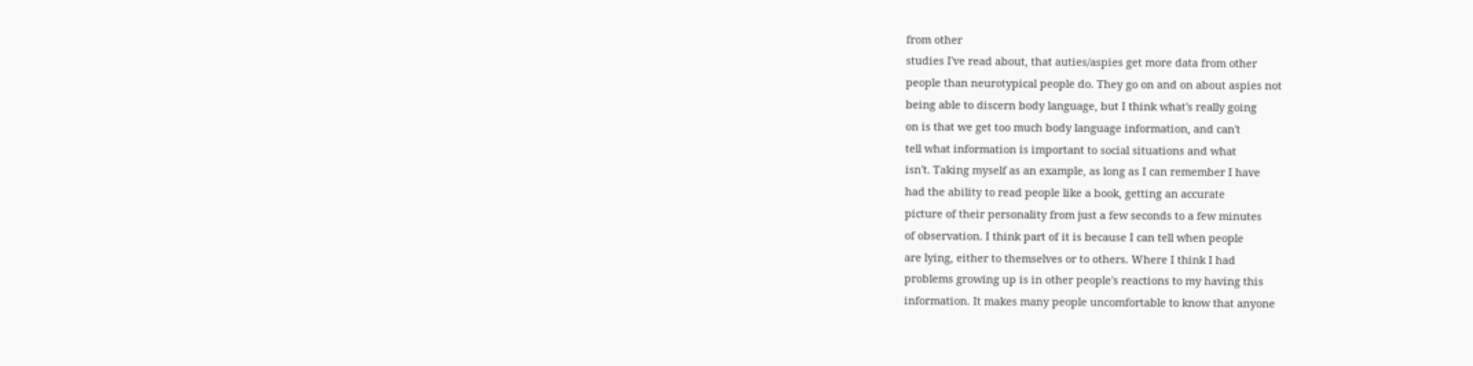from other
studies I've read about, that auties/aspies get more data from other
people than neurotypical people do. They go on and on about aspies not
being able to discern body language, but I think what's really going
on is that we get too much body language information, and can't
tell what information is important to social situations and what
isn't. Taking myself as an example, as long as I can remember I have
had the ability to read people like a book, getting an accurate
picture of their personality from just a few seconds to a few minutes
of observation. I think part of it is because I can tell when people
are lying, either to themselves or to others. Where I think I had
problems growing up is in other people's reactions to my having this
information. It makes many people uncomfortable to know that anyone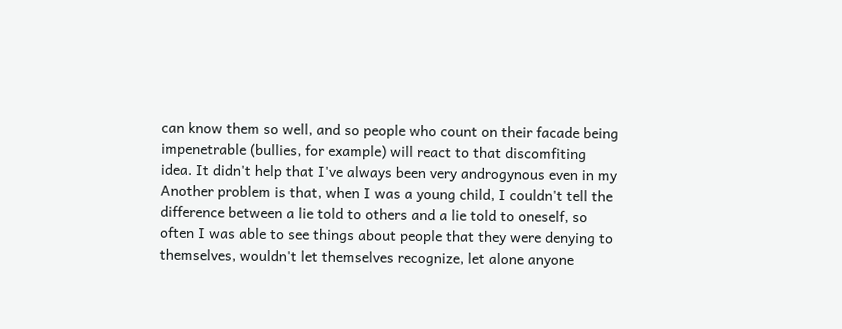can know them so well, and so people who count on their facade being
impenetrable (bullies, for example) will react to that discomfiting
idea. It didn't help that I've always been very androgynous even in my
Another problem is that, when I was a young child, I couldn't tell the
difference between a lie told to others and a lie told to oneself, so
often I was able to see things about people that they were denying to
themselves, wouldn't let themselves recognize, let alone anyone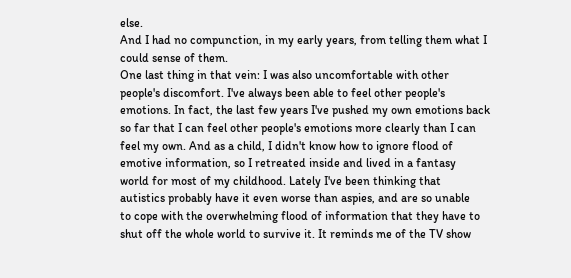else.
And I had no compunction, in my early years, from telling them what I
could sense of them.
One last thing in that vein: I was also uncomfortable with other
people's discomfort. I've always been able to feel other people's
emotions. In fact, the last few years I've pushed my own emotions back
so far that I can feel other people's emotions more clearly than I can
feel my own. And as a child, I didn't know how to ignore flood of
emotive information, so I retreated inside and lived in a fantasy
world for most of my childhood. Lately I've been thinking that
autistics probably have it even worse than aspies, and are so unable
to cope with the overwhelming flood of information that they have to
shut off the whole world to survive it. It reminds me of the TV show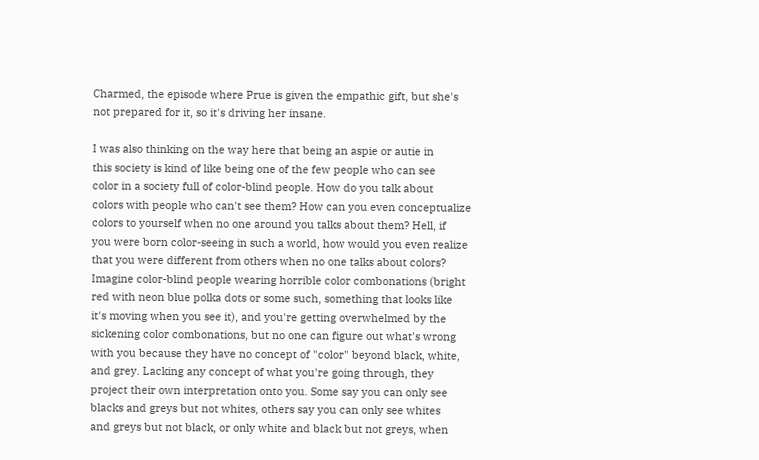Charmed, the episode where Prue is given the empathic gift, but she's
not prepared for it, so it's driving her insane.

I was also thinking on the way here that being an aspie or autie in
this society is kind of like being one of the few people who can see
color in a society full of color-blind people. How do you talk about
colors with people who can't see them? How can you even conceptualize
colors to yourself when no one around you talks about them? Hell, if
you were born color-seeing in such a world, how would you even realize
that you were different from others when no one talks about colors?
Imagine color-blind people wearing horrible color combonations (bright
red with neon blue polka dots or some such, something that looks like
it's moving when you see it), and you're getting overwhelmed by the
sickening color combonations, but no one can figure out what's wrong
with you because they have no concept of "color" beyond black, white,
and grey. Lacking any concept of what you're going through, they
project their own interpretation onto you. Some say you can only see
blacks and greys but not whites, others say you can only see whites
and greys but not black, or only white and black but not greys, when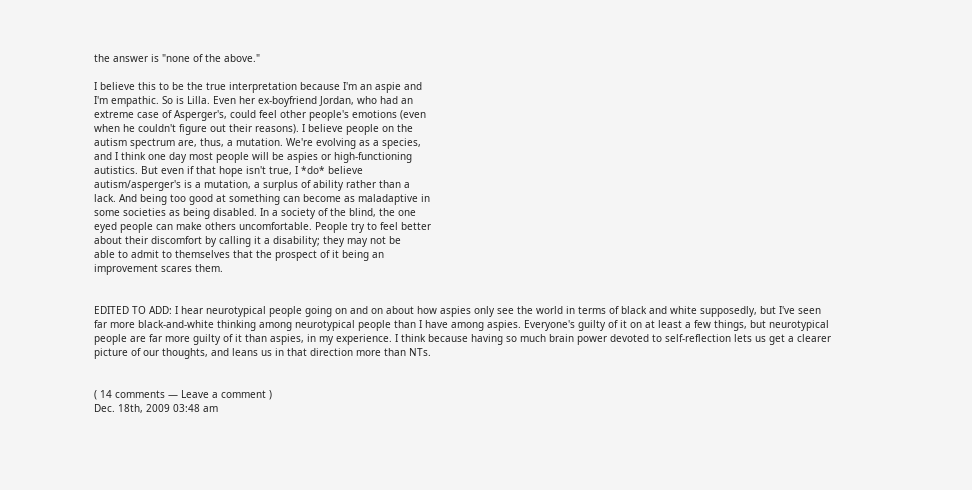the answer is "none of the above."

I believe this to be the true interpretation because I'm an aspie and
I'm empathic. So is Lilla. Even her ex-boyfriend Jordan, who had an
extreme case of Asperger's, could feel other people's emotions (even
when he couldn't figure out their reasons). I believe people on the
autism spectrum are, thus, a mutation. We're evolving as a species,
and I think one day most people will be aspies or high-functioning
autistics. But even if that hope isn't true, I *do* believe
autism/asperger's is a mutation, a surplus of ability rather than a
lack. And being too good at something can become as maladaptive in
some societies as being disabled. In a society of the blind, the one
eyed people can make others uncomfortable. People try to feel better
about their discomfort by calling it a disability; they may not be
able to admit to themselves that the prospect of it being an
improvement scares them.


EDITED TO ADD: I hear neurotypical people going on and on about how aspies only see the world in terms of black and white supposedly, but I've seen far more black-and-white thinking among neurotypical people than I have among aspies. Everyone's guilty of it on at least a few things, but neurotypical people are far more guilty of it than aspies, in my experience. I think because having so much brain power devoted to self-reflection lets us get a clearer picture of our thoughts, and leans us in that direction more than NTs.


( 14 comments — Leave a comment )
Dec. 18th, 2009 03:48 am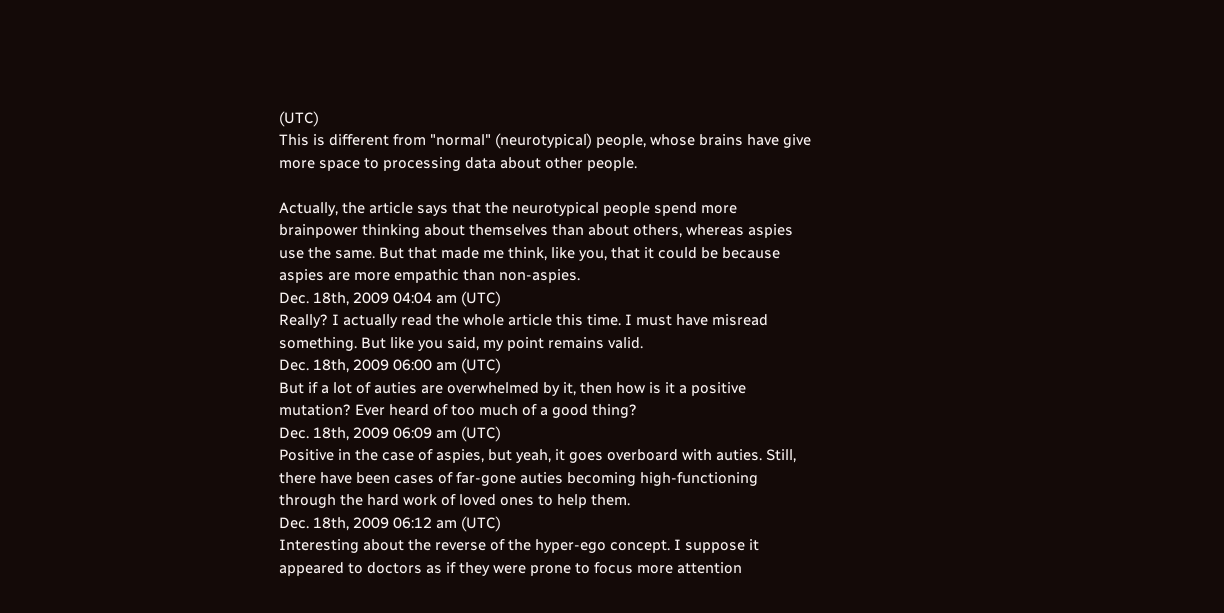(UTC)
This is different from "normal" (neurotypical) people, whose brains have give more space to processing data about other people.

Actually, the article says that the neurotypical people spend more brainpower thinking about themselves than about others, whereas aspies use the same. But that made me think, like you, that it could be because aspies are more empathic than non-aspies.
Dec. 18th, 2009 04:04 am (UTC)
Really? I actually read the whole article this time. I must have misread something. But like you said, my point remains valid.
Dec. 18th, 2009 06:00 am (UTC)
But if a lot of auties are overwhelmed by it, then how is it a positive mutation? Ever heard of too much of a good thing?
Dec. 18th, 2009 06:09 am (UTC)
Positive in the case of aspies, but yeah, it goes overboard with auties. Still, there have been cases of far-gone auties becoming high-functioning through the hard work of loved ones to help them.
Dec. 18th, 2009 06:12 am (UTC)
Interesting about the reverse of the hyper-ego concept. I suppose it appeared to doctors as if they were prone to focus more attention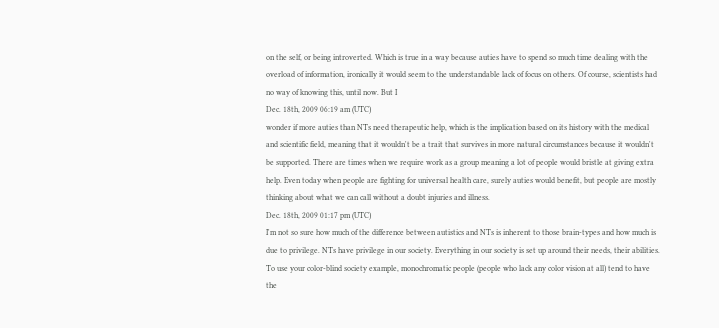on the self, or being introverted. Which is true in a way because auties have to spend so much time dealing with the overload of information, ironically it would seem to the understandable lack of focus on others. Of course, scientists had no way of knowing this, until now. But I
Dec. 18th, 2009 06:19 am (UTC)
wonder if more auties than NTs need therapeutic help, which is the implication based on its history with the medical and scientific field, meaning that it wouldn't be a trait that survives in more natural circumstances because it wouldn't be supported. There are times when we require work as a group meaning a lot of people would bristle at giving extra help. Even today when people are fighting for universal health care, surely auties would benefit, but people are mostly thinking about what we can call without a doubt injuries and illness.
Dec. 18th, 2009 01:17 pm (UTC)
I'm not so sure how much of the difference between autistics and NTs is inherent to those brain-types and how much is due to privilege. NTs have privilege in our society. Everything in our society is set up around their needs, their abilities. To use your color-blind society example, monochromatic people (people who lack any color vision at all) tend to have the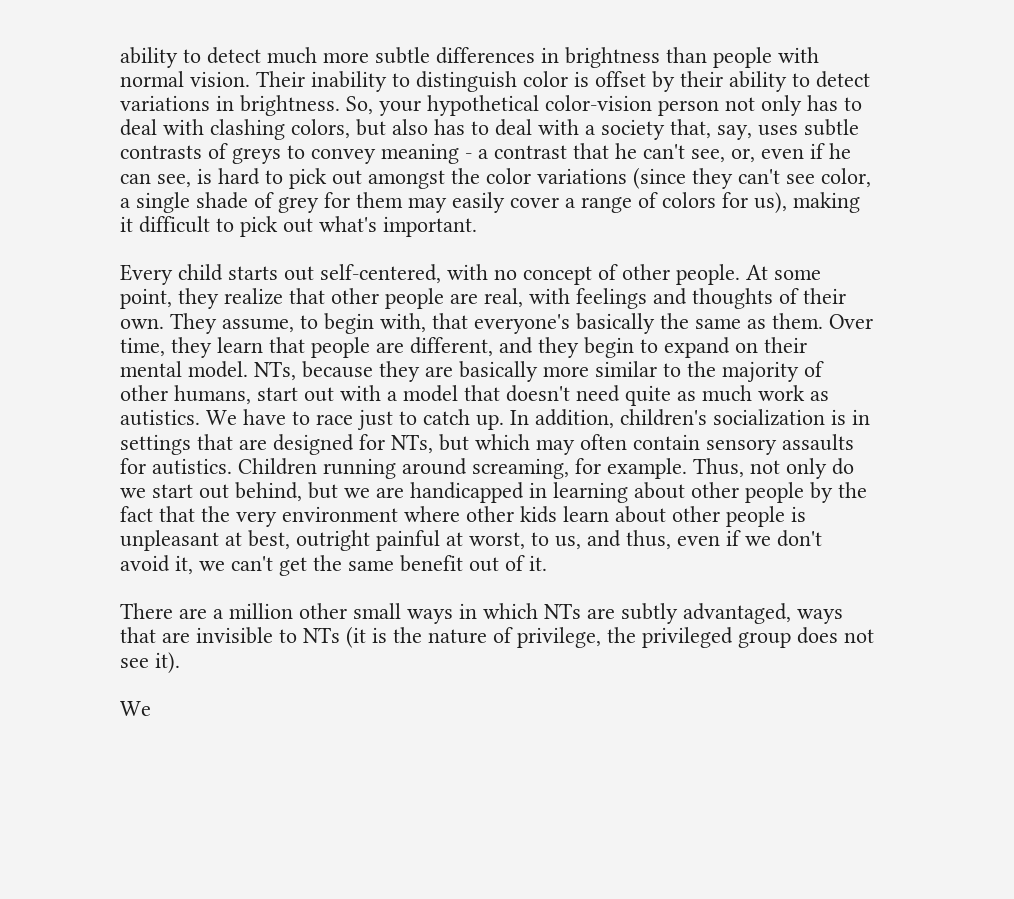ability to detect much more subtle differences in brightness than people with normal vision. Their inability to distinguish color is offset by their ability to detect variations in brightness. So, your hypothetical color-vision person not only has to deal with clashing colors, but also has to deal with a society that, say, uses subtle contrasts of greys to convey meaning - a contrast that he can't see, or, even if he can see, is hard to pick out amongst the color variations (since they can't see color, a single shade of grey for them may easily cover a range of colors for us), making it difficult to pick out what's important.

Every child starts out self-centered, with no concept of other people. At some point, they realize that other people are real, with feelings and thoughts of their own. They assume, to begin with, that everyone's basically the same as them. Over time, they learn that people are different, and they begin to expand on their mental model. NTs, because they are basically more similar to the majority of other humans, start out with a model that doesn't need quite as much work as autistics. We have to race just to catch up. In addition, children's socialization is in settings that are designed for NTs, but which may often contain sensory assaults for autistics. Children running around screaming, for example. Thus, not only do we start out behind, but we are handicapped in learning about other people by the fact that the very environment where other kids learn about other people is unpleasant at best, outright painful at worst, to us, and thus, even if we don't avoid it, we can't get the same benefit out of it.

There are a million other small ways in which NTs are subtly advantaged, ways that are invisible to NTs (it is the nature of privilege, the privileged group does not see it).

We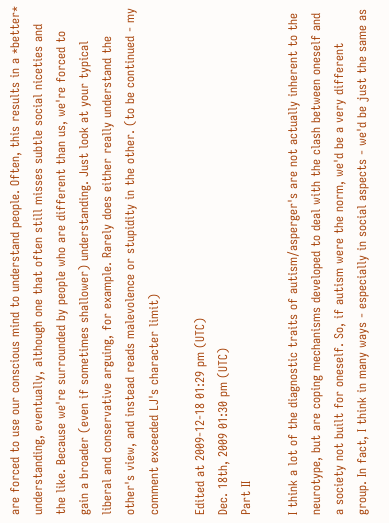are forced to use our conscious mind to understand people. Often, this results in a *better* understanding, eventually, although one that often still misses subtle social niceties and the like. Because we're surrounded by people who are different than us, we're forced to gain a broader (even if sometimes shallower) understanding. Just look at your typical liberal and conservative arguing, for example. Rarely does either really understand the other's view, and instead reads malevolence or stupidity in the other. (to be continued - my comment exceeded LJ's character limit)

Edited at 2009-12-18 01:29 pm (UTC)
Dec. 18th, 2009 01:30 pm (UTC)
Part II

I think a lot of the diagnostic traits of autism/asperger's are not actually inherent to the neurotype, but are coping mechanisms developed to deal with the clash between oneself and a society not built for oneself. So, if autism were the norm, we'd be a very different group. In fact, I think in many ways - especially in social aspects - we'd be just the same as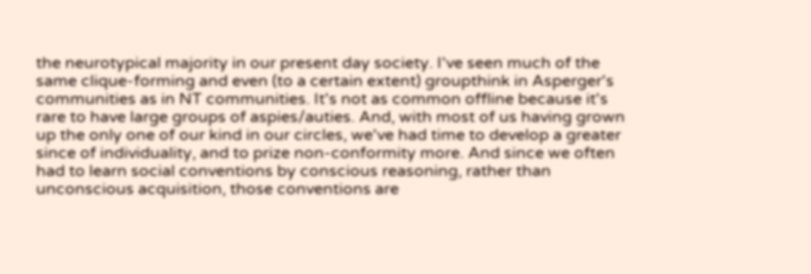the neurotypical majority in our present day society. I've seen much of the same clique-forming and even (to a certain extent) groupthink in Asperger's communities as in NT communities. It's not as common offline because it's rare to have large groups of aspies/auties. And, with most of us having grown up the only one of our kind in our circles, we've had time to develop a greater since of individuality, and to prize non-conformity more. And since we often had to learn social conventions by conscious reasoning, rather than unconscious acquisition, those conventions are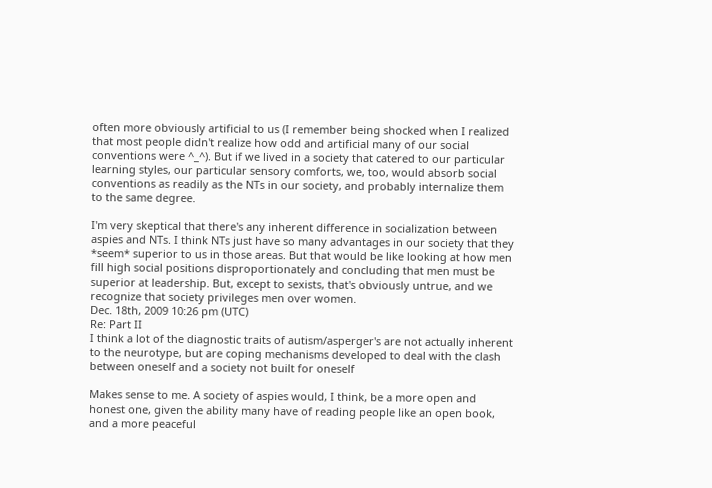often more obviously artificial to us (I remember being shocked when I realized that most people didn't realize how odd and artificial many of our social conventions were ^_^). But if we lived in a society that catered to our particular learning styles, our particular sensory comforts, we, too, would absorb social conventions as readily as the NTs in our society, and probably internalize them to the same degree.

I'm very skeptical that there's any inherent difference in socialization between aspies and NTs. I think NTs just have so many advantages in our society that they *seem* superior to us in those areas. But that would be like looking at how men fill high social positions disproportionately and concluding that men must be superior at leadership. But, except to sexists, that's obviously untrue, and we recognize that society privileges men over women.
Dec. 18th, 2009 10:26 pm (UTC)
Re: Part II
I think a lot of the diagnostic traits of autism/asperger's are not actually inherent to the neurotype, but are coping mechanisms developed to deal with the clash between oneself and a society not built for oneself

Makes sense to me. A society of aspies would, I think, be a more open and honest one, given the ability many have of reading people like an open book, and a more peaceful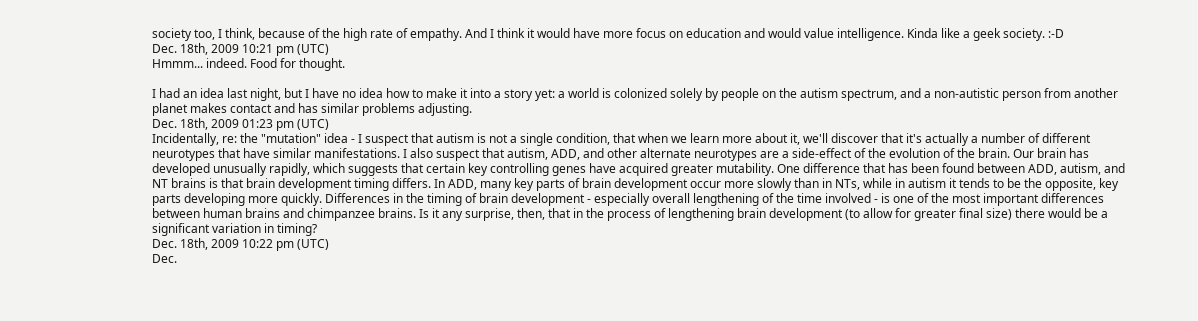society too, I think, because of the high rate of empathy. And I think it would have more focus on education and would value intelligence. Kinda like a geek society. :-D
Dec. 18th, 2009 10:21 pm (UTC)
Hmmm... indeed. Food for thought.

I had an idea last night, but I have no idea how to make it into a story yet: a world is colonized solely by people on the autism spectrum, and a non-autistic person from another planet makes contact and has similar problems adjusting.
Dec. 18th, 2009 01:23 pm (UTC)
Incidentally, re: the "mutation" idea - I suspect that autism is not a single condition, that when we learn more about it, we'll discover that it's actually a number of different neurotypes that have similar manifestations. I also suspect that autism, ADD, and other alternate neurotypes are a side-effect of the evolution of the brain. Our brain has developed unusually rapidly, which suggests that certain key controlling genes have acquired greater mutability. One difference that has been found between ADD, autism, and NT brains is that brain development timing differs. In ADD, many key parts of brain development occur more slowly than in NTs, while in autism it tends to be the opposite, key parts developing more quickly. Differences in the timing of brain development - especially overall lengthening of the time involved - is one of the most important differences between human brains and chimpanzee brains. Is it any surprise, then, that in the process of lengthening brain development (to allow for greater final size) there would be a significant variation in timing?
Dec. 18th, 2009 10:22 pm (UTC)
Dec.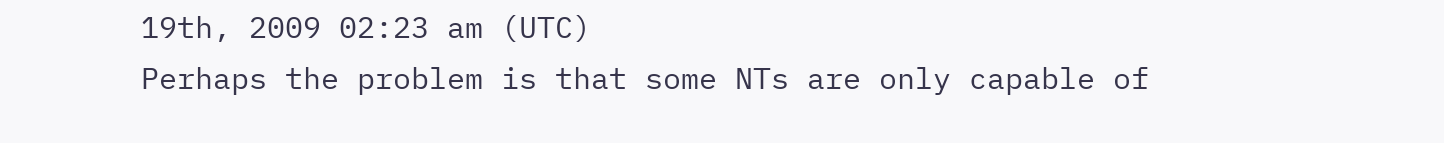19th, 2009 02:23 am (UTC)
Perhaps the problem is that some NTs are only capable of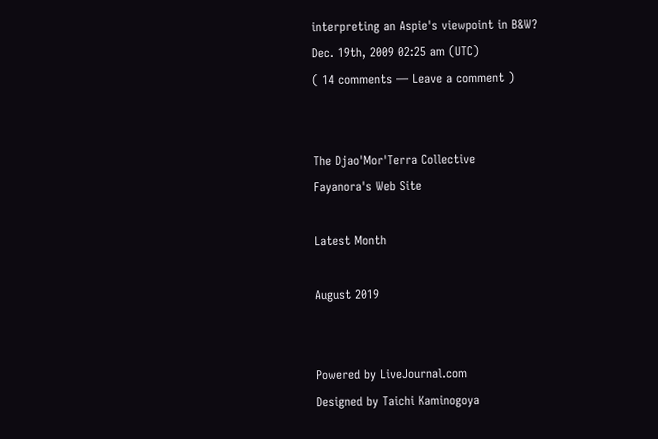interpreting an Aspie's viewpoint in B&W?
Dec. 19th, 2009 02:25 am (UTC)
( 14 comments — Leave a comment )


The Djao'Mor'Terra Collective
Fayanora's Web Site

Latest Month

August 2019


Powered by LiveJournal.com
Designed by Taichi Kaminogoya